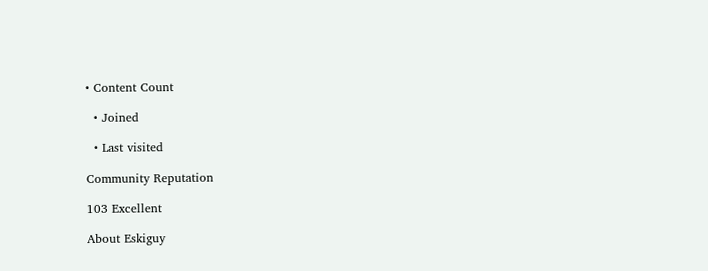• Content Count

  • Joined

  • Last visited

Community Reputation

103 Excellent

About Eskiguy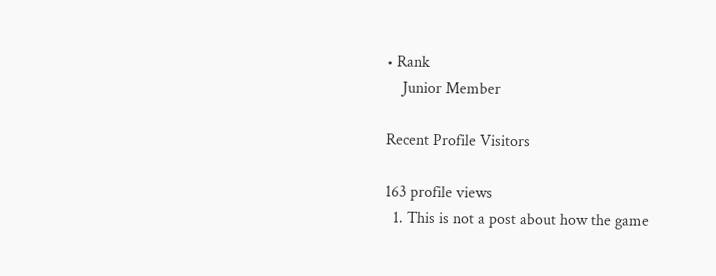• Rank
    Junior Member

Recent Profile Visitors

163 profile views
  1. This is not a post about how the game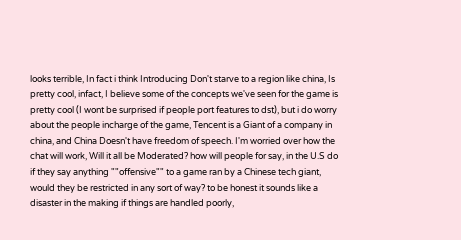looks terrible, In fact i think Introducing Don't starve to a region like china, Is pretty cool, infact, I believe some of the concepts we've seen for the game is pretty cool (I wont be surprised if people port features to dst), but i do worry about the people incharge of the game, Tencent is a Giant of a company in china, and China Doesn't have freedom of speech. I'm worried over how the chat will work, Will it all be Moderated? how will people for say, in the U.S do if they say anything ""offensive"" to a game ran by a Chinese tech giant, would they be restricted in any sort of way? to be honest it sounds like a disaster in the making if things are handled poorly,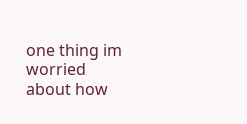one thing im worried about how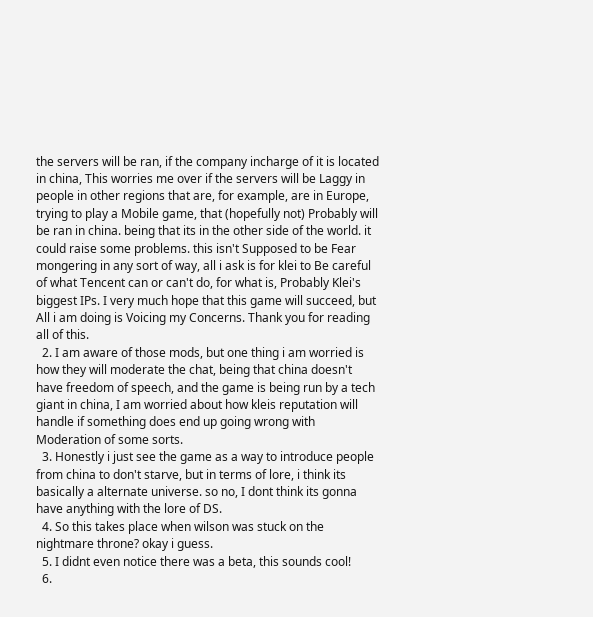the servers will be ran, if the company incharge of it is located in china, This worries me over if the servers will be Laggy in people in other regions that are, for example, are in Europe, trying to play a Mobile game, that (hopefully not) Probably will be ran in china. being that its in the other side of the world. it could raise some problems. this isn't Supposed to be Fear mongering in any sort of way, all i ask is for klei to Be careful of what Tencent can or can't do, for what is, Probably Klei's biggest IPs. I very much hope that this game will succeed, but All i am doing is Voicing my Concerns. Thank you for reading all of this.
  2. I am aware of those mods, but one thing i am worried is how they will moderate the chat, being that china doesn't have freedom of speech, and the game is being run by a tech giant in china, I am worried about how kleis reputation will handle if something does end up going wrong with Moderation of some sorts.
  3. Honestly i just see the game as a way to introduce people from china to don't starve, but in terms of lore, i think its basically a alternate universe. so no, I dont think its gonna have anything with the lore of DS.
  4. So this takes place when wilson was stuck on the nightmare throne? okay i guess.
  5. I didnt even notice there was a beta, this sounds cool!
  6.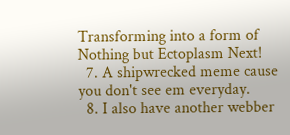Transforming into a form of Nothing but Ectoplasm Next!
  7. A shipwrecked meme cause you don't see em everyday.
  8. I also have another webber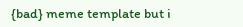{bad} meme template but i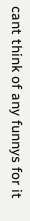cant think of any funnys for it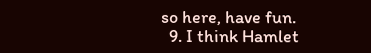so here, have fun.
  9. I think Hamlet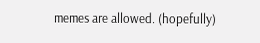memes are allowed. (hopefully)